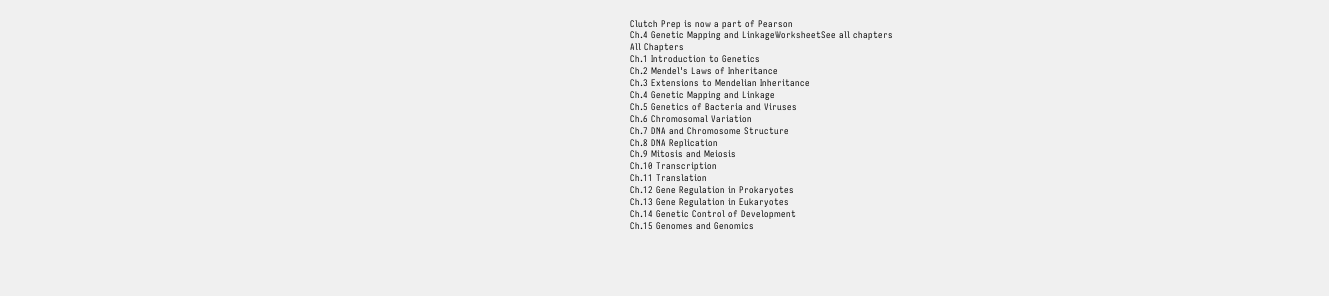Clutch Prep is now a part of Pearson
Ch.4 Genetic Mapping and LinkageWorksheetSee all chapters
All Chapters
Ch.1 Introduction to Genetics
Ch.2 Mendel's Laws of Inheritance
Ch.3 Extensions to Mendelian Inheritance
Ch.4 Genetic Mapping and Linkage
Ch.5 Genetics of Bacteria and Viruses
Ch.6 Chromosomal Variation
Ch.7 DNA and Chromosome Structure
Ch.8 DNA Replication
Ch.9 Mitosis and Meiosis
Ch.10 Transcription
Ch.11 Translation
Ch.12 Gene Regulation in Prokaryotes
Ch.13 Gene Regulation in Eukaryotes
Ch.14 Genetic Control of Development
Ch.15 Genomes and Genomics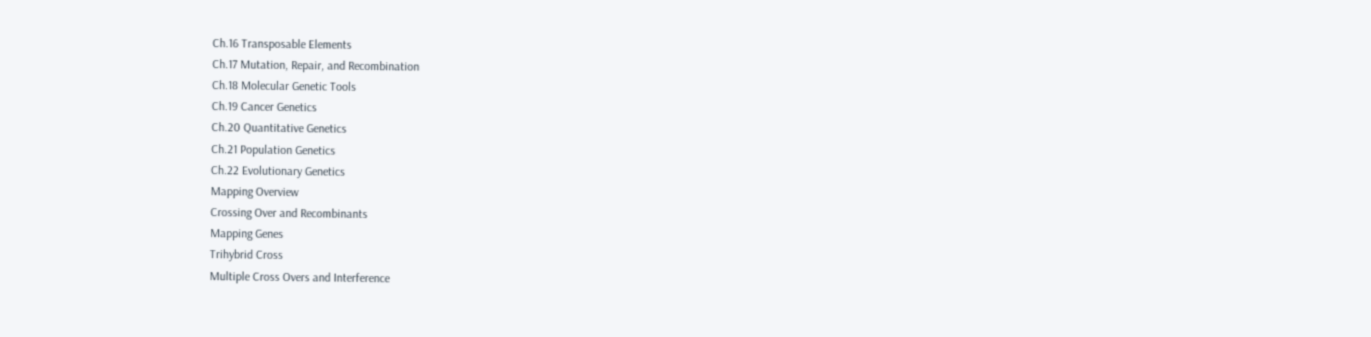Ch.16 Transposable Elements
Ch.17 Mutation, Repair, and Recombination
Ch.18 Molecular Genetic Tools
Ch.19 Cancer Genetics
Ch.20 Quantitative Genetics
Ch.21 Population Genetics
Ch.22 Evolutionary Genetics
Mapping Overview
Crossing Over and Recombinants
Mapping Genes
Trihybrid Cross
Multiple Cross Overs and Interference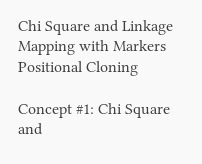Chi Square and Linkage
Mapping with Markers
Positional Cloning

Concept #1: Chi Square and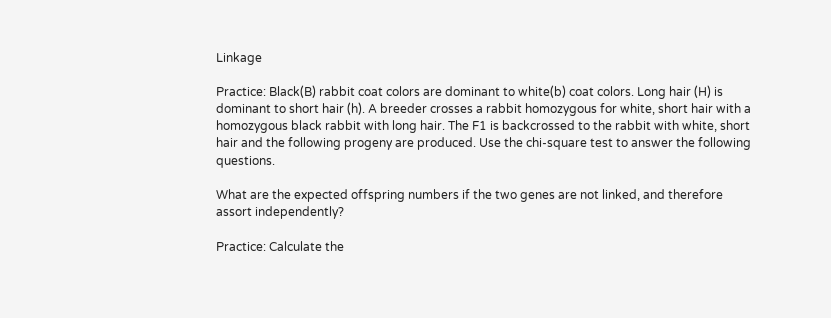Linkage

Practice: Black(B) rabbit coat colors are dominant to white(b) coat colors. Long hair (H) is dominant to short hair (h). A breeder crosses a rabbit homozygous for white, short hair with a homozygous black rabbit with long hair. The F1 is backcrossed to the rabbit with white, short hair and the following progeny are produced. Use the chi-square test to answer the following questions.

What are the expected offspring numbers if the two genes are not linked, and therefore assort independently?

Practice: Calculate the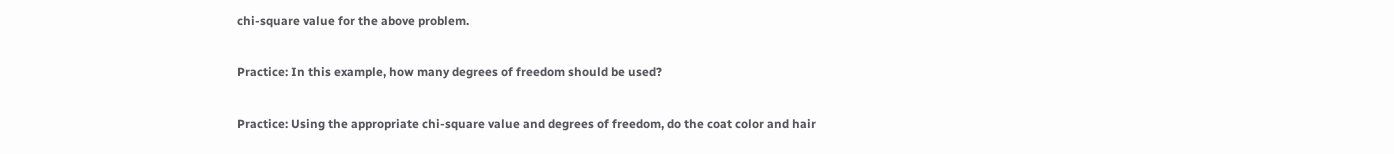chi-square value for the above problem.

Practice: In this example, how many degrees of freedom should be used?

Practice: Using the appropriate chi-square value and degrees of freedom, do the coat color and hair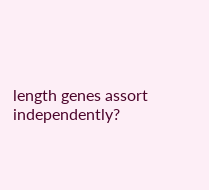length genes assort independently?